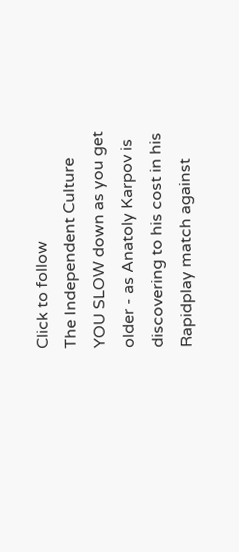Click to follow
The Independent Culture
YOU SLOW down as you get older - as Anatoly Karpov is discovering to his cost in his Rapidplay match against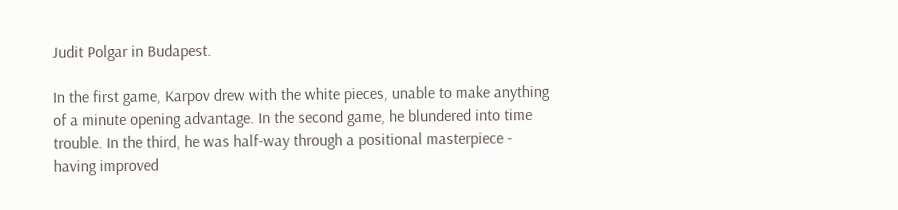Judit Polgar in Budapest.

In the first game, Karpov drew with the white pieces, unable to make anything of a minute opening advantage. In the second game, he blundered into time trouble. In the third, he was half-way through a positional masterpiece - having improved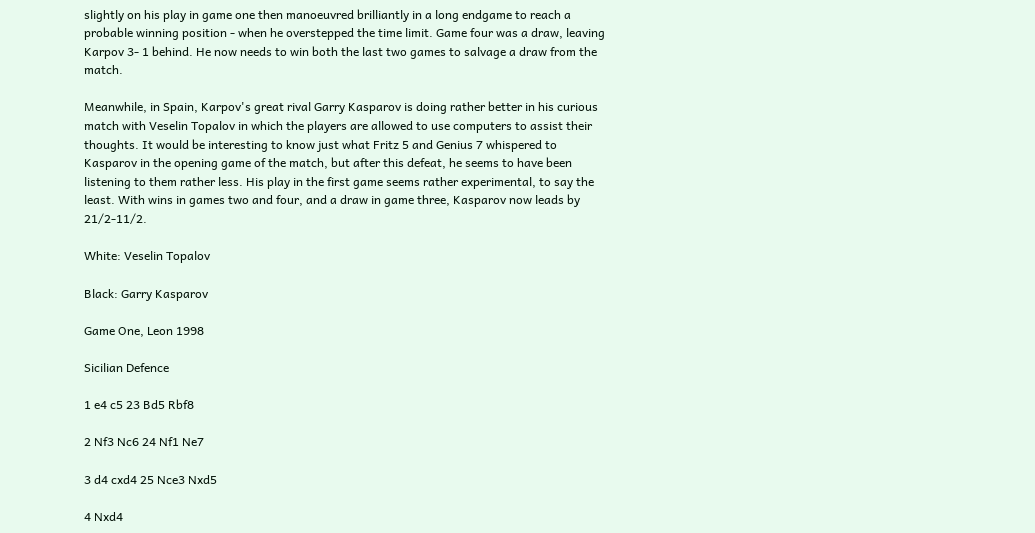slightly on his play in game one then manoeuvred brilliantly in a long endgame to reach a probable winning position - when he overstepped the time limit. Game four was a draw, leaving Karpov 3- 1 behind. He now needs to win both the last two games to salvage a draw from the match.

Meanwhile, in Spain, Karpov's great rival Garry Kasparov is doing rather better in his curious match with Veselin Topalov in which the players are allowed to use computers to assist their thoughts. It would be interesting to know just what Fritz 5 and Genius 7 whispered to Kasparov in the opening game of the match, but after this defeat, he seems to have been listening to them rather less. His play in the first game seems rather experimental, to say the least. With wins in games two and four, and a draw in game three, Kasparov now leads by 21/2-11/2.

White: Veselin Topalov

Black: Garry Kasparov

Game One, Leon 1998

Sicilian Defence

1 e4 c5 23 Bd5 Rbf8

2 Nf3 Nc6 24 Nf1 Ne7

3 d4 cxd4 25 Nce3 Nxd5

4 Nxd4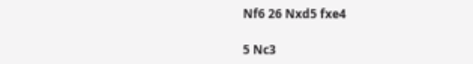Nf6 26 Nxd5 fxe4

5 Nc3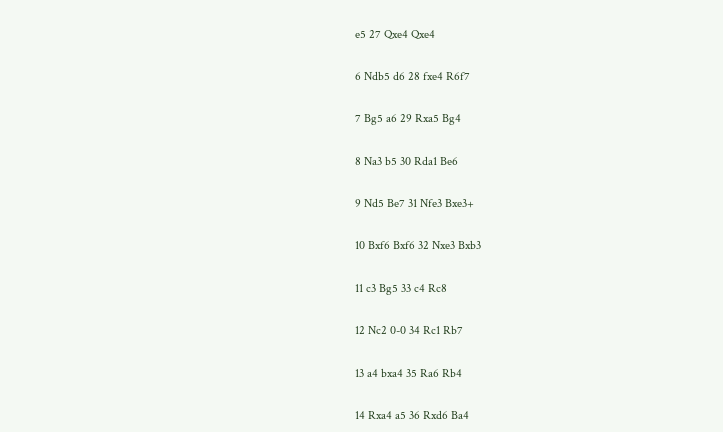e5 27 Qxe4 Qxe4

6 Ndb5 d6 28 fxe4 R6f7

7 Bg5 a6 29 Rxa5 Bg4

8 Na3 b5 30 Rda1 Be6

9 Nd5 Be7 31 Nfe3 Bxe3+

10 Bxf6 Bxf6 32 Nxe3 Bxb3

11 c3 Bg5 33 c4 Rc8

12 Nc2 0-0 34 Rc1 Rb7

13 a4 bxa4 35 Ra6 Rb4

14 Rxa4 a5 36 Rxd6 Ba4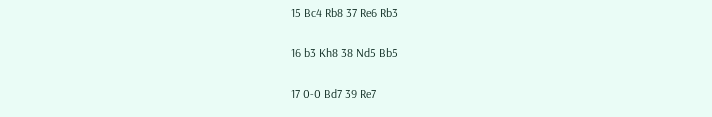15 Bc4 Rb8 37 Re6 Rb3

16 b3 Kh8 38 Nd5 Bb5

17 0-0 Bd7 39 Re7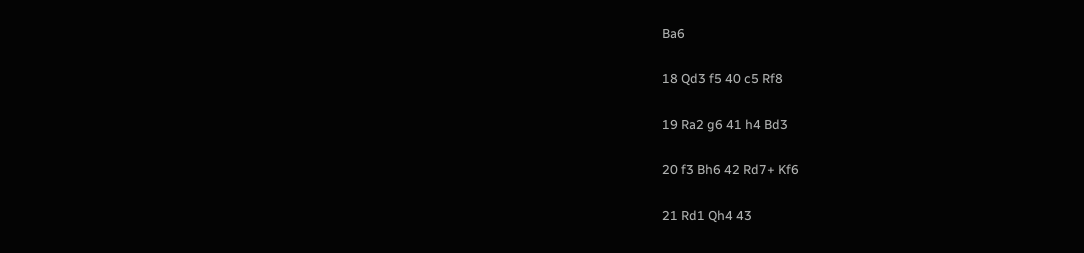Ba6

18 Qd3 f5 40 c5 Rf8

19 Ra2 g6 41 h4 Bd3

20 f3 Bh6 42 Rd7+ Kf6

21 Rd1 Qh4 43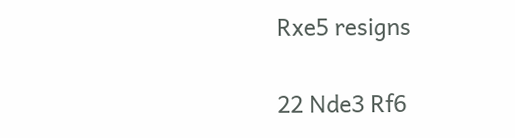Rxe5 resigns

22 Nde3 Rf6